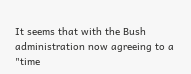It seems that with the Bush administration now agreeing to a "time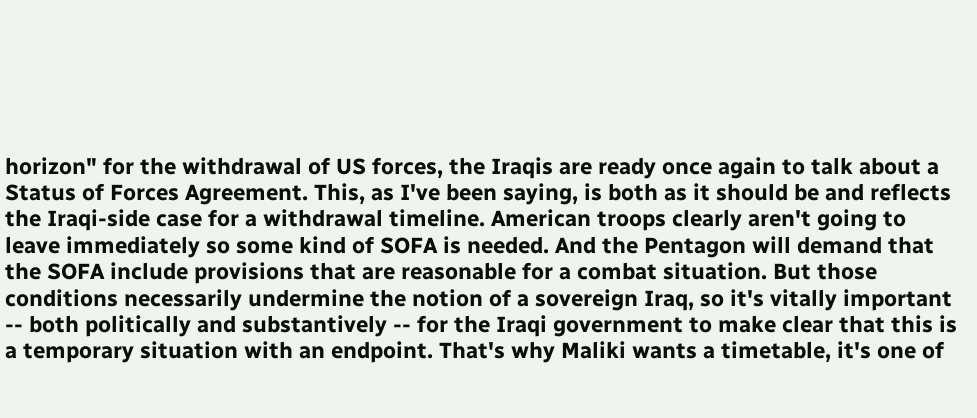horizon" for the withdrawal of US forces, the Iraqis are ready once again to talk about a Status of Forces Agreement. This, as I've been saying, is both as it should be and reflects the Iraqi-side case for a withdrawal timeline. American troops clearly aren't going to leave immediately so some kind of SOFA is needed. And the Pentagon will demand that the SOFA include provisions that are reasonable for a combat situation. But those conditions necessarily undermine the notion of a sovereign Iraq, so it's vitally important -- both politically and substantively -- for the Iraqi government to make clear that this is a temporary situation with an endpoint. That's why Maliki wants a timetable, it's one of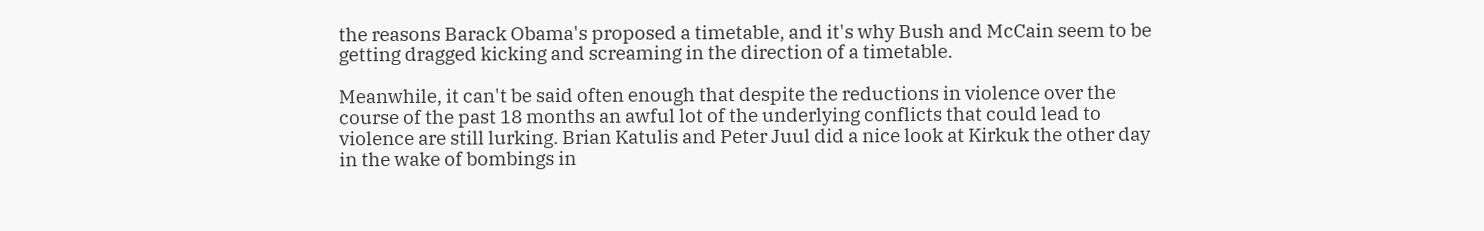the reasons Barack Obama's proposed a timetable, and it's why Bush and McCain seem to be getting dragged kicking and screaming in the direction of a timetable.

Meanwhile, it can't be said often enough that despite the reductions in violence over the course of the past 18 months an awful lot of the underlying conflicts that could lead to violence are still lurking. Brian Katulis and Peter Juul did a nice look at Kirkuk the other day in the wake of bombings in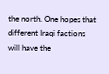the north. One hopes that different Iraqi factions will have the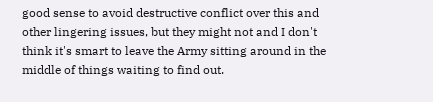good sense to avoid destructive conflict over this and other lingering issues, but they might not and I don't think it's smart to leave the Army sitting around in the middle of things waiting to find out.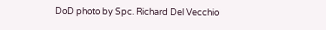DoD photo by Spc. Richard Del Vecchio